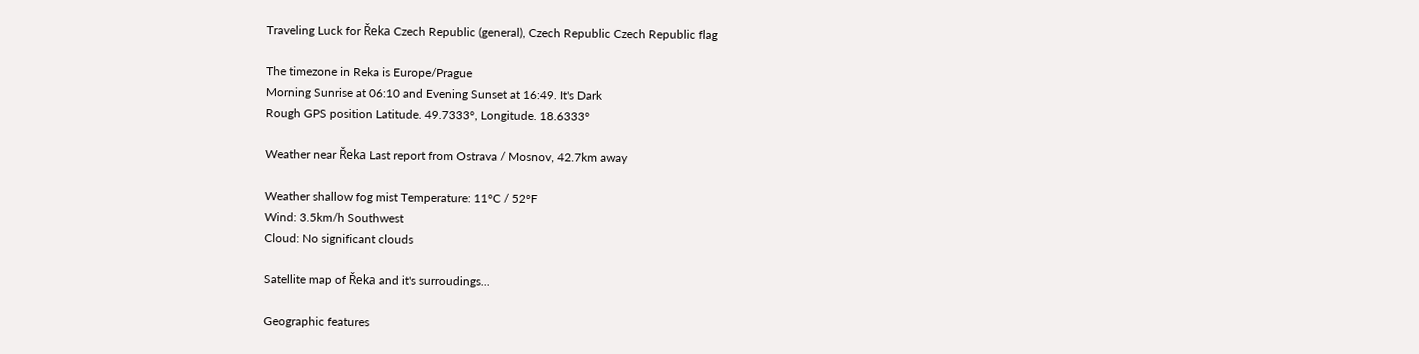Traveling Luck for Řeka Czech Republic (general), Czech Republic Czech Republic flag

The timezone in Reka is Europe/Prague
Morning Sunrise at 06:10 and Evening Sunset at 16:49. It's Dark
Rough GPS position Latitude. 49.7333°, Longitude. 18.6333°

Weather near Řeka Last report from Ostrava / Mosnov, 42.7km away

Weather shallow fog mist Temperature: 11°C / 52°F
Wind: 3.5km/h Southwest
Cloud: No significant clouds

Satellite map of Řeka and it's surroudings...

Geographic features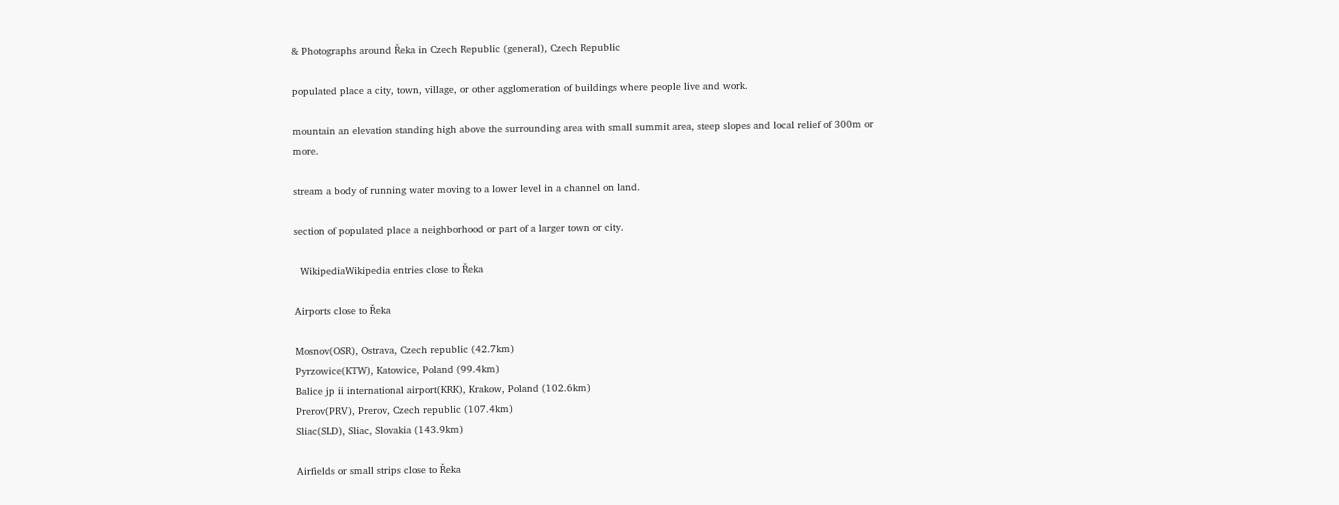& Photographs around Řeka in Czech Republic (general), Czech Republic

populated place a city, town, village, or other agglomeration of buildings where people live and work.

mountain an elevation standing high above the surrounding area with small summit area, steep slopes and local relief of 300m or more.

stream a body of running water moving to a lower level in a channel on land.

section of populated place a neighborhood or part of a larger town or city.

  WikipediaWikipedia entries close to Řeka

Airports close to Řeka

Mosnov(OSR), Ostrava, Czech republic (42.7km)
Pyrzowice(KTW), Katowice, Poland (99.4km)
Balice jp ii international airport(KRK), Krakow, Poland (102.6km)
Prerov(PRV), Prerov, Czech republic (107.4km)
Sliac(SLD), Sliac, Slovakia (143.9km)

Airfields or small strips close to Řeka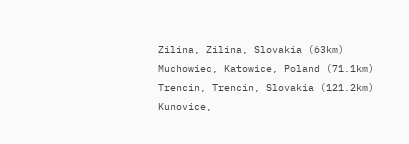Zilina, Zilina, Slovakia (63km)
Muchowiec, Katowice, Poland (71.1km)
Trencin, Trencin, Slovakia (121.2km)
Kunovice,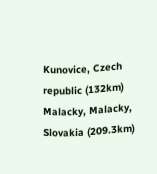Kunovice, Czech republic (132km)
Malacky, Malacky, Slovakia (209.3km)